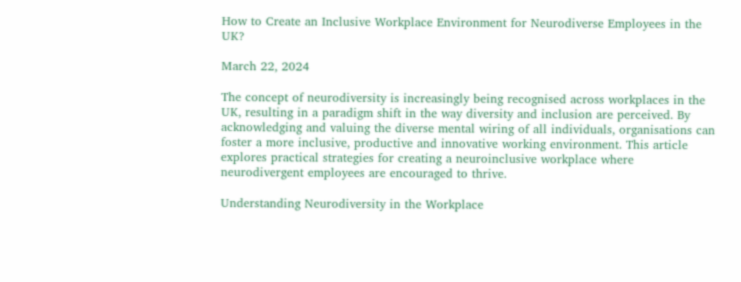How to Create an Inclusive Workplace Environment for Neurodiverse Employees in the UK?

March 22, 2024

The concept of neurodiversity is increasingly being recognised across workplaces in the UK, resulting in a paradigm shift in the way diversity and inclusion are perceived. By acknowledging and valuing the diverse mental wiring of all individuals, organisations can foster a more inclusive, productive and innovative working environment. This article explores practical strategies for creating a neuroinclusive workplace where neurodivergent employees are encouraged to thrive.

Understanding Neurodiversity in the Workplace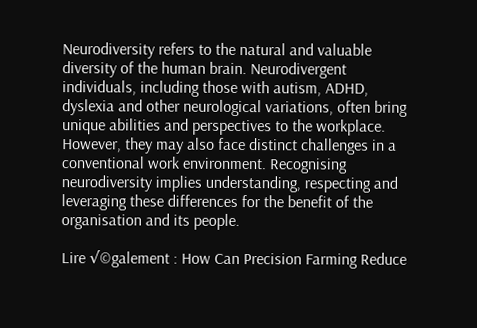Neurodiversity refers to the natural and valuable diversity of the human brain. Neurodivergent individuals, including those with autism, ADHD, dyslexia and other neurological variations, often bring unique abilities and perspectives to the workplace. However, they may also face distinct challenges in a conventional work environment. Recognising neurodiversity implies understanding, respecting and leveraging these differences for the benefit of the organisation and its people.

Lire √©galement : How Can Precision Farming Reduce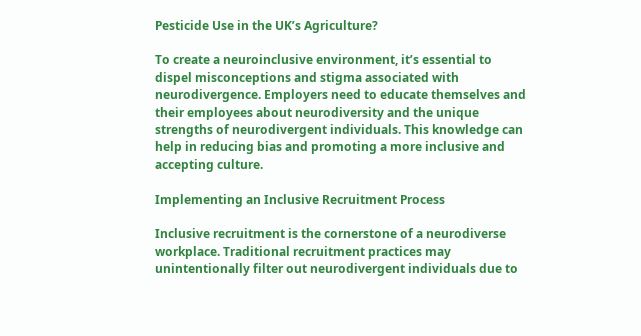Pesticide Use in the UK’s Agriculture?

To create a neuroinclusive environment, it’s essential to dispel misconceptions and stigma associated with neurodivergence. Employers need to educate themselves and their employees about neurodiversity and the unique strengths of neurodivergent individuals. This knowledge can help in reducing bias and promoting a more inclusive and accepting culture.

Implementing an Inclusive Recruitment Process

Inclusive recruitment is the cornerstone of a neurodiverse workplace. Traditional recruitment practices may unintentionally filter out neurodivergent individuals due to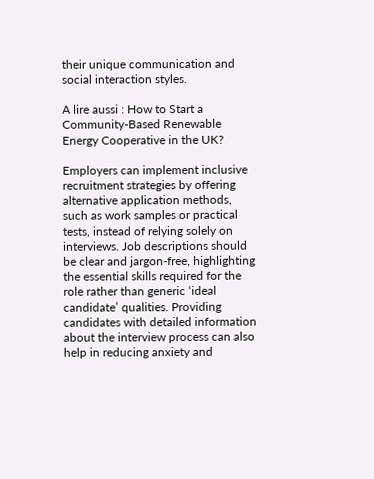their unique communication and social interaction styles.

A lire aussi : How to Start a Community-Based Renewable Energy Cooperative in the UK?

Employers can implement inclusive recruitment strategies by offering alternative application methods, such as work samples or practical tests, instead of relying solely on interviews. Job descriptions should be clear and jargon-free, highlighting the essential skills required for the role rather than generic ‘ideal candidate’ qualities. Providing candidates with detailed information about the interview process can also help in reducing anxiety and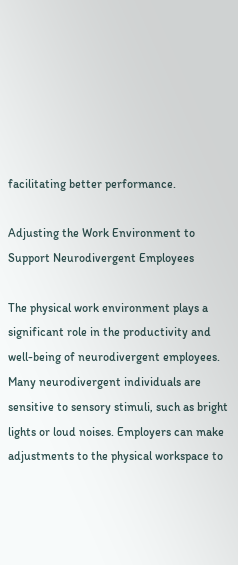facilitating better performance.

Adjusting the Work Environment to Support Neurodivergent Employees

The physical work environment plays a significant role in the productivity and well-being of neurodivergent employees. Many neurodivergent individuals are sensitive to sensory stimuli, such as bright lights or loud noises. Employers can make adjustments to the physical workspace to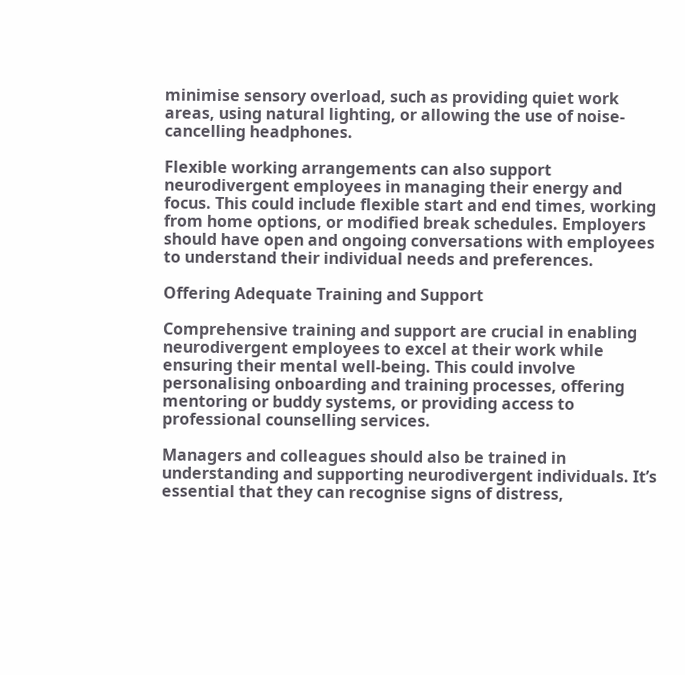minimise sensory overload, such as providing quiet work areas, using natural lighting, or allowing the use of noise-cancelling headphones.

Flexible working arrangements can also support neurodivergent employees in managing their energy and focus. This could include flexible start and end times, working from home options, or modified break schedules. Employers should have open and ongoing conversations with employees to understand their individual needs and preferences.

Offering Adequate Training and Support

Comprehensive training and support are crucial in enabling neurodivergent employees to excel at their work while ensuring their mental well-being. This could involve personalising onboarding and training processes, offering mentoring or buddy systems, or providing access to professional counselling services.

Managers and colleagues should also be trained in understanding and supporting neurodivergent individuals. It’s essential that they can recognise signs of distress,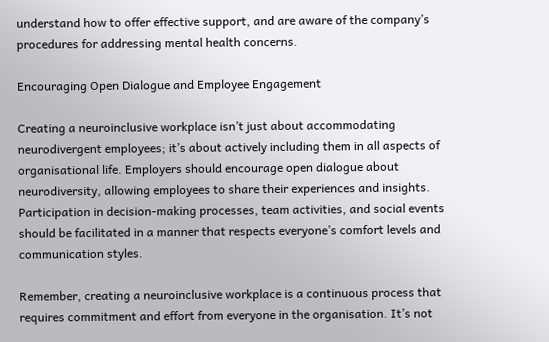understand how to offer effective support, and are aware of the company’s procedures for addressing mental health concerns.

Encouraging Open Dialogue and Employee Engagement

Creating a neuroinclusive workplace isn’t just about accommodating neurodivergent employees; it’s about actively including them in all aspects of organisational life. Employers should encourage open dialogue about neurodiversity, allowing employees to share their experiences and insights. Participation in decision-making processes, team activities, and social events should be facilitated in a manner that respects everyone’s comfort levels and communication styles.

Remember, creating a neuroinclusive workplace is a continuous process that requires commitment and effort from everyone in the organisation. It’s not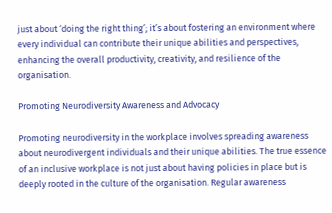just about ‘doing the right thing’; it’s about fostering an environment where every individual can contribute their unique abilities and perspectives, enhancing the overall productivity, creativity, and resilience of the organisation.

Promoting Neurodiversity Awareness and Advocacy

Promoting neurodiversity in the workplace involves spreading awareness about neurodivergent individuals and their unique abilities. The true essence of an inclusive workplace is not just about having policies in place but is deeply rooted in the culture of the organisation. Regular awareness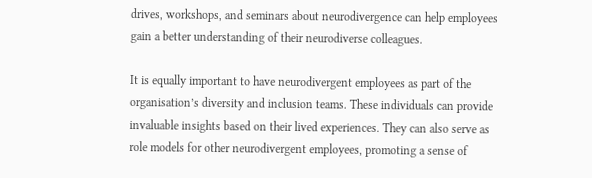drives, workshops, and seminars about neurodivergence can help employees gain a better understanding of their neurodiverse colleagues.

It is equally important to have neurodivergent employees as part of the organisation’s diversity and inclusion teams. These individuals can provide invaluable insights based on their lived experiences. They can also serve as role models for other neurodivergent employees, promoting a sense of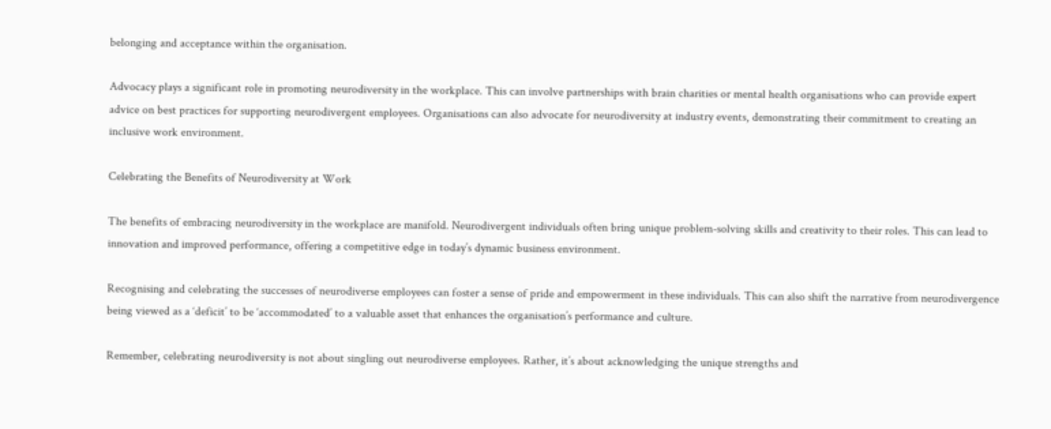belonging and acceptance within the organisation.

Advocacy plays a significant role in promoting neurodiversity in the workplace. This can involve partnerships with brain charities or mental health organisations who can provide expert advice on best practices for supporting neurodivergent employees. Organisations can also advocate for neurodiversity at industry events, demonstrating their commitment to creating an inclusive work environment.

Celebrating the Benefits of Neurodiversity at Work

The benefits of embracing neurodiversity in the workplace are manifold. Neurodivergent individuals often bring unique problem-solving skills and creativity to their roles. This can lead to innovation and improved performance, offering a competitive edge in today’s dynamic business environment.

Recognising and celebrating the successes of neurodiverse employees can foster a sense of pride and empowerment in these individuals. This can also shift the narrative from neurodivergence being viewed as a ‘deficit’ to be ‘accommodated’ to a valuable asset that enhances the organisation’s performance and culture.

Remember, celebrating neurodiversity is not about singling out neurodiverse employees. Rather, it’s about acknowledging the unique strengths and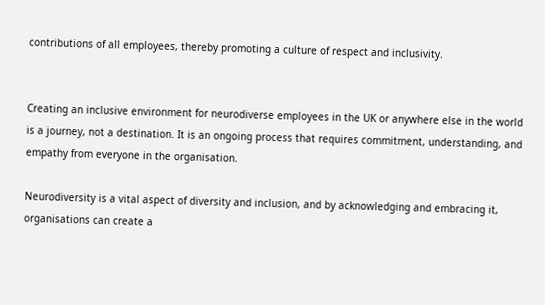contributions of all employees, thereby promoting a culture of respect and inclusivity.


Creating an inclusive environment for neurodiverse employees in the UK or anywhere else in the world is a journey, not a destination. It is an ongoing process that requires commitment, understanding, and empathy from everyone in the organisation.

Neurodiversity is a vital aspect of diversity and inclusion, and by acknowledging and embracing it, organisations can create a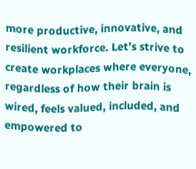more productive, innovative, and resilient workforce. Let’s strive to create workplaces where everyone, regardless of how their brain is wired, feels valued, included, and empowered to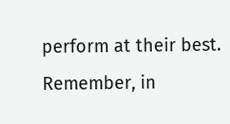perform at their best. Remember, in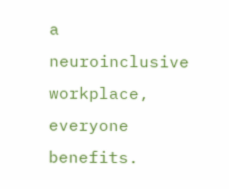a neuroinclusive workplace, everyone benefits.